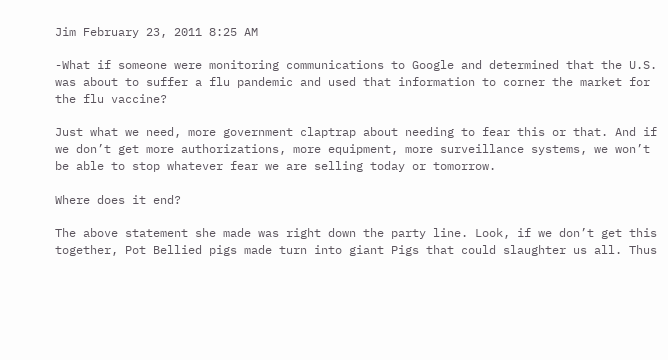Jim February 23, 2011 8:25 AM

-What if someone were monitoring communications to Google and determined that the U.S. was about to suffer a flu pandemic and used that information to corner the market for the flu vaccine?

Just what we need, more government claptrap about needing to fear this or that. And if we don’t get more authorizations, more equipment, more surveillance systems, we won’t be able to stop whatever fear we are selling today or tomorrow.

Where does it end?

The above statement she made was right down the party line. Look, if we don’t get this together, Pot Bellied pigs made turn into giant Pigs that could slaughter us all. Thus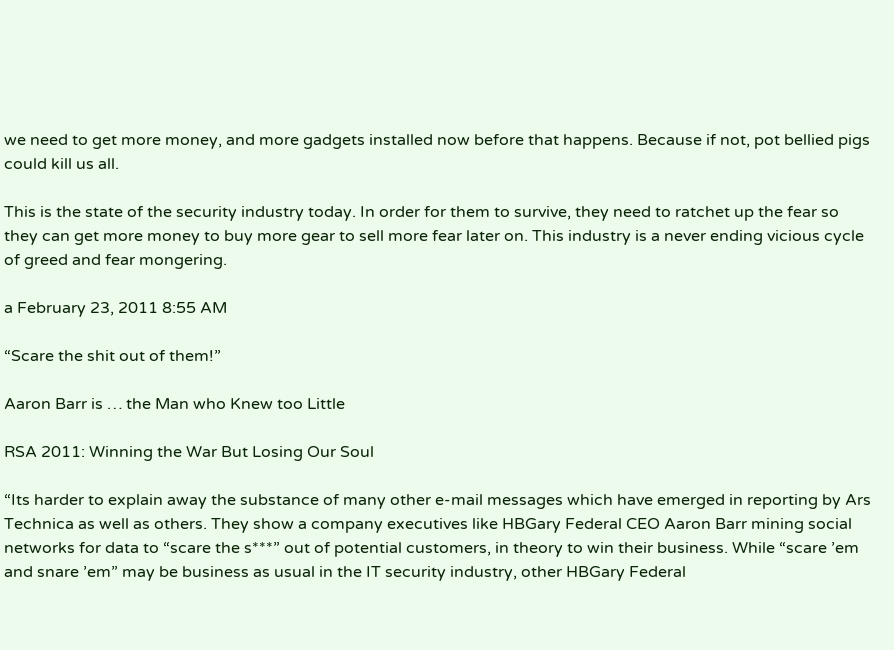we need to get more money, and more gadgets installed now before that happens. Because if not, pot bellied pigs could kill us all.

This is the state of the security industry today. In order for them to survive, they need to ratchet up the fear so they can get more money to buy more gear to sell more fear later on. This industry is a never ending vicious cycle of greed and fear mongering.

a February 23, 2011 8:55 AM

“Scare the shit out of them!”

Aaron Barr is … the Man who Knew too Little

RSA 2011: Winning the War But Losing Our Soul

“Its harder to explain away the substance of many other e-mail messages which have emerged in reporting by Ars Technica as well as others. They show a company executives like HBGary Federal CEO Aaron Barr mining social networks for data to “scare the s***” out of potential customers, in theory to win their business. While “scare ’em and snare ’em” may be business as usual in the IT security industry, other HBGary Federal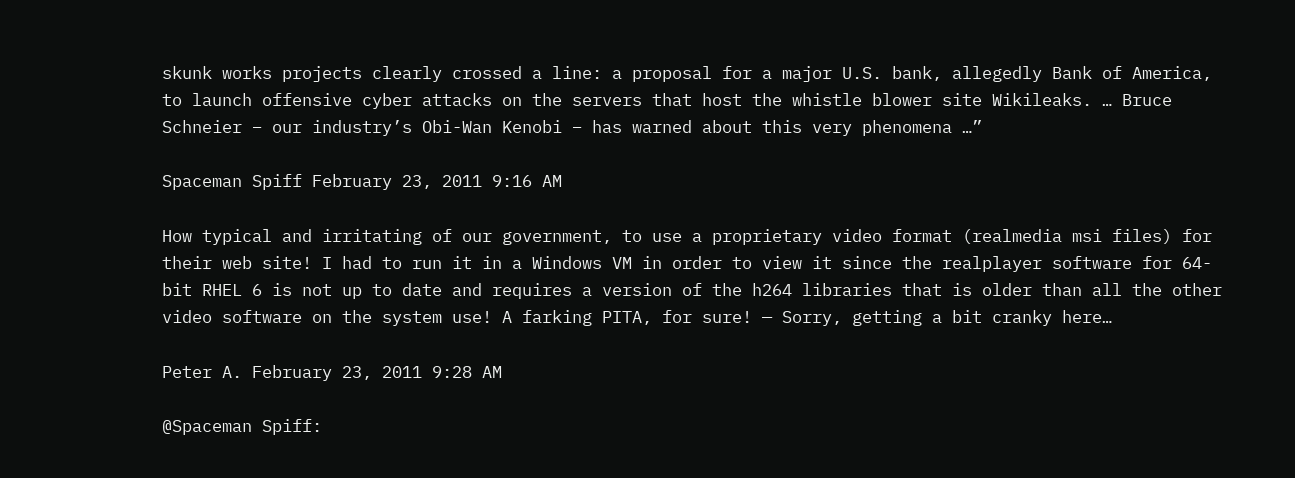skunk works projects clearly crossed a line: a proposal for a major U.S. bank, allegedly Bank of America, to launch offensive cyber attacks on the servers that host the whistle blower site Wikileaks. … Bruce Schneier – our industry’s Obi-Wan Kenobi – has warned about this very phenomena …”

Spaceman Spiff February 23, 2011 9:16 AM

How typical and irritating of our government, to use a proprietary video format (realmedia msi files) for their web site! I had to run it in a Windows VM in order to view it since the realplayer software for 64-bit RHEL 6 is not up to date and requires a version of the h264 libraries that is older than all the other video software on the system use! A farking PITA, for sure! — Sorry, getting a bit cranky here…

Peter A. February 23, 2011 9:28 AM

@Spaceman Spiff: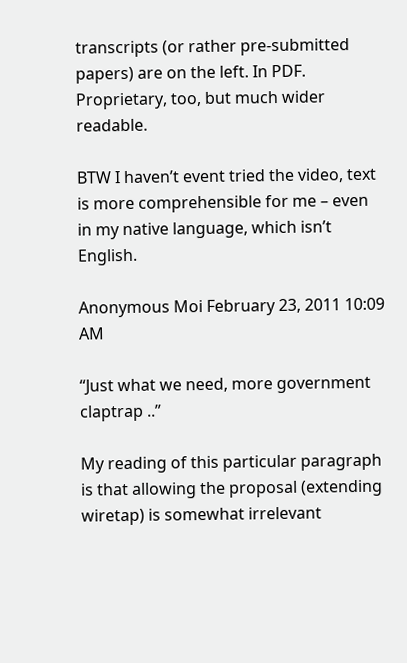transcripts (or rather pre-submitted papers) are on the left. In PDF. Proprietary, too, but much wider readable.

BTW I haven’t event tried the video, text is more comprehensible for me – even in my native language, which isn’t English.

Anonymous Moi February 23, 2011 10:09 AM

“Just what we need, more government claptrap ..”

My reading of this particular paragraph is that allowing the proposal (extending wiretap) is somewhat irrelevant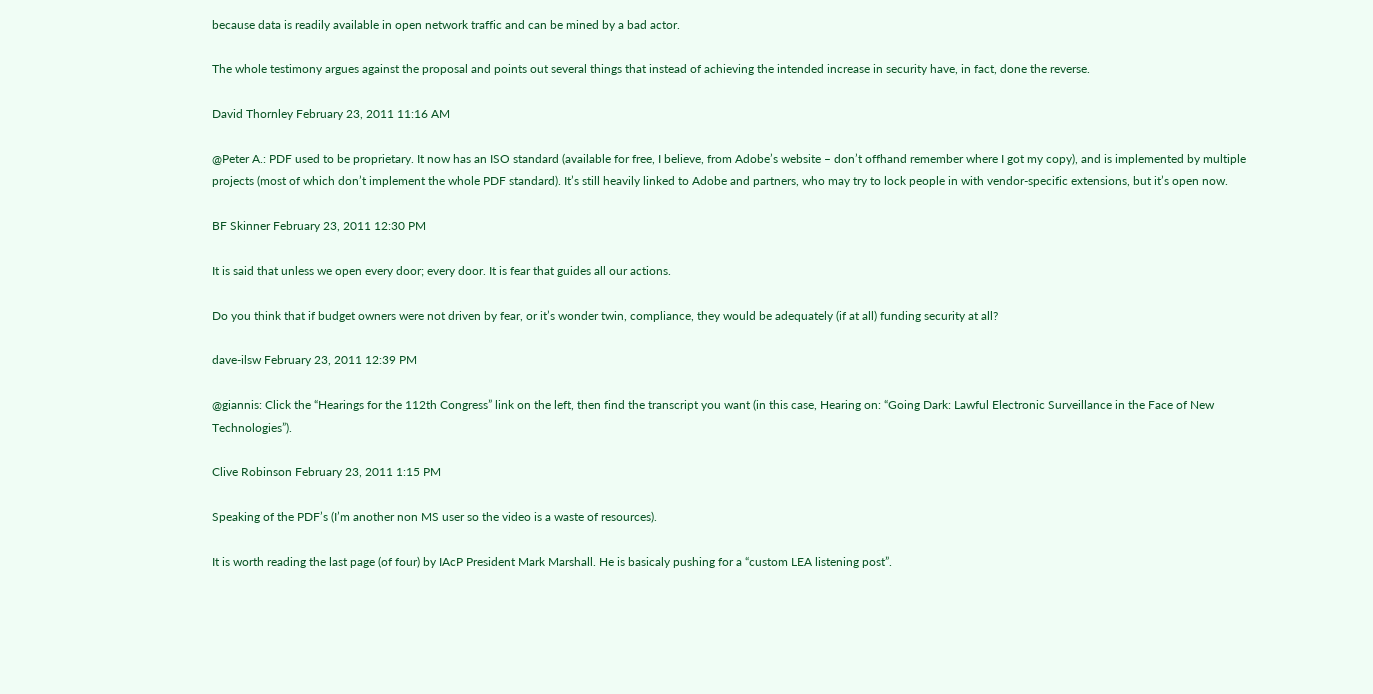because data is readily available in open network traffic and can be mined by a bad actor.

The whole testimony argues against the proposal and points out several things that instead of achieving the intended increase in security have, in fact, done the reverse.

David Thornley February 23, 2011 11:16 AM

@Peter A.: PDF used to be proprietary. It now has an ISO standard (available for free, I believe, from Adobe’s website – don’t offhand remember where I got my copy), and is implemented by multiple projects (most of which don’t implement the whole PDF standard). It’s still heavily linked to Adobe and partners, who may try to lock people in with vendor-specific extensions, but it’s open now.

BF Skinner February 23, 2011 12:30 PM

It is said that unless we open every door; every door. It is fear that guides all our actions.

Do you think that if budget owners were not driven by fear, or it’s wonder twin, compliance, they would be adequately (if at all) funding security at all?

dave-ilsw February 23, 2011 12:39 PM

@giannis: Click the “Hearings for the 112th Congress” link on the left, then find the transcript you want (in this case, Hearing on: “Going Dark: Lawful Electronic Surveillance in the Face of New Technologies”).

Clive Robinson February 23, 2011 1:15 PM

Speaking of the PDF’s (I’m another non MS user so the video is a waste of resources).

It is worth reading the last page (of four) by IAcP President Mark Marshall. He is basicaly pushing for a “custom LEA listening post”.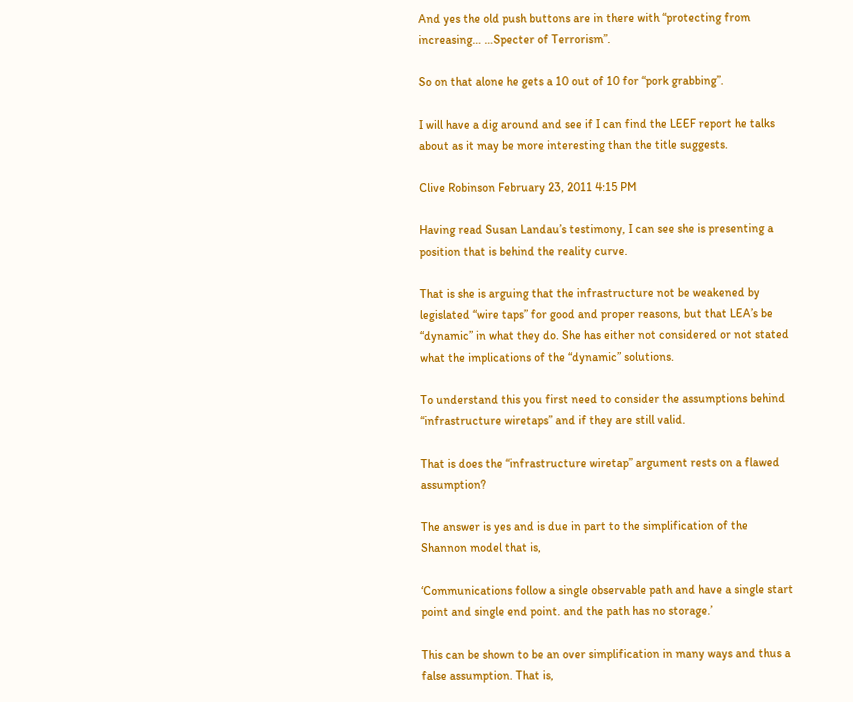And yes the old push buttons are in there with “protecting from increasing… …Specter of Terrorism”.

So on that alone he gets a 10 out of 10 for “pork grabbing”.

I will have a dig around and see if I can find the LEEF report he talks about as it may be more interesting than the title suggests.

Clive Robinson February 23, 2011 4:15 PM

Having read Susan Landau’s testimony, I can see she is presenting a position that is behind the reality curve.

That is she is arguing that the infrastructure not be weakened by legislated “wire taps” for good and proper reasons, but that LEA’s be “dynamic” in what they do. She has either not considered or not stated what the implications of the “dynamic” solutions.

To understand this you first need to consider the assumptions behind “infrastructure wiretaps” and if they are still valid.

That is does the “infrastructure wiretap” argument rests on a flawed assumption?

The answer is yes and is due in part to the simplification of the Shannon model that is,

‘Communications follow a single observable path and have a single start point and single end point. and the path has no storage.’

This can be shown to be an over simplification in many ways and thus a false assumption. That is,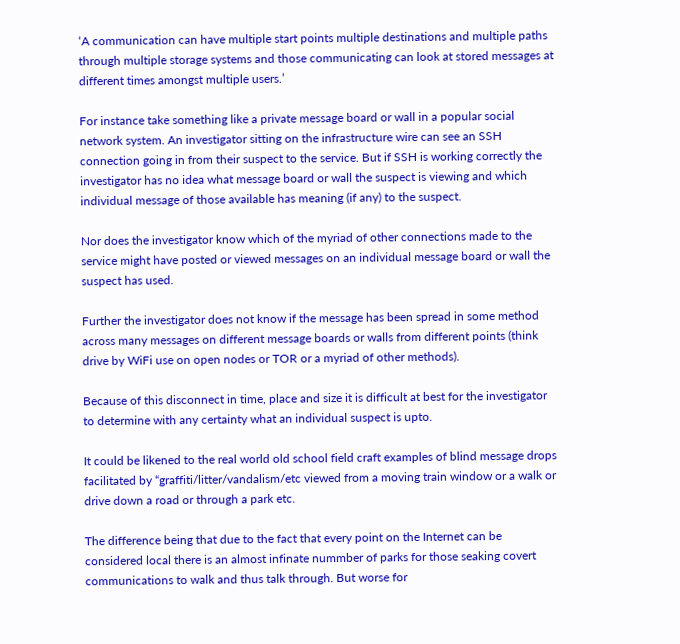‘A communication can have multiple start points multiple destinations and multiple paths through multiple storage systems and those communicating can look at stored messages at different times amongst multiple users.’

For instance take something like a private message board or wall in a popular social network system. An investigator sitting on the infrastructure wire can see an SSH connection going in from their suspect to the service. But if SSH is working correctly the investigator has no idea what message board or wall the suspect is viewing and which individual message of those available has meaning (if any) to the suspect.

Nor does the investigator know which of the myriad of other connections made to the service might have posted or viewed messages on an individual message board or wall the suspect has used.

Further the investigator does not know if the message has been spread in some method across many messages on different message boards or walls from different points (think drive by WiFi use on open nodes or TOR or a myriad of other methods).

Because of this disconnect in time, place and size it is difficult at best for the investigator to determine with any certainty what an individual suspect is upto.

It could be likened to the real world old school field craft examples of blind message drops facilitated by “graffiti/litter/vandalism/etc viewed from a moving train window or a walk or drive down a road or through a park etc.

The difference being that due to the fact that every point on the Internet can be considered local there is an almost infinate nummber of parks for those seaking covert communications to walk and thus talk through. But worse for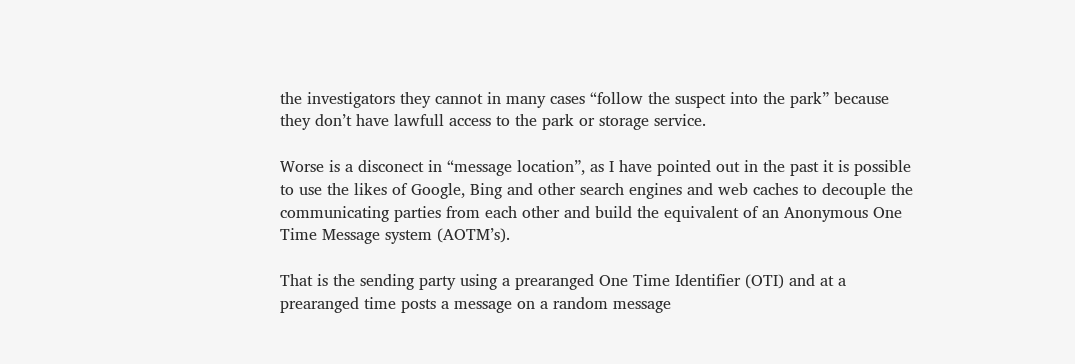the investigators they cannot in many cases “follow the suspect into the park” because they don’t have lawfull access to the park or storage service.

Worse is a disconect in “message location”, as I have pointed out in the past it is possible to use the likes of Google, Bing and other search engines and web caches to decouple the communicating parties from each other and build the equivalent of an Anonymous One Time Message system (AOTM’s).

That is the sending party using a prearanged One Time Identifier (OTI) and at a prearanged time posts a message on a random message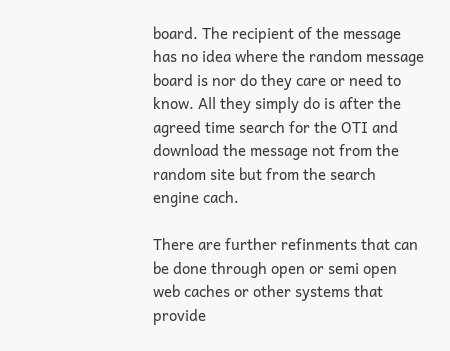board. The recipient of the message has no idea where the random message board is nor do they care or need to know. All they simply do is after the agreed time search for the OTI and download the message not from the random site but from the search engine cach.

There are further refinments that can be done through open or semi open web caches or other systems that provide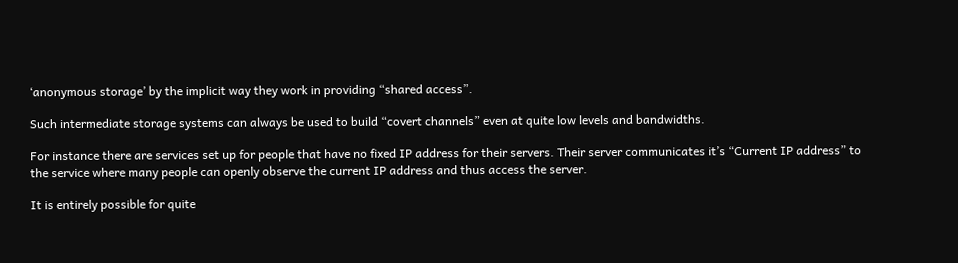‘anonymous storage’ by the implicit way they work in providing “shared access”.

Such intermediate storage systems can always be used to build “covert channels” even at quite low levels and bandwidths.

For instance there are services set up for people that have no fixed IP address for their servers. Their server communicates it’s “Current IP address” to the service where many people can openly observe the current IP address and thus access the server.

It is entirely possible for quite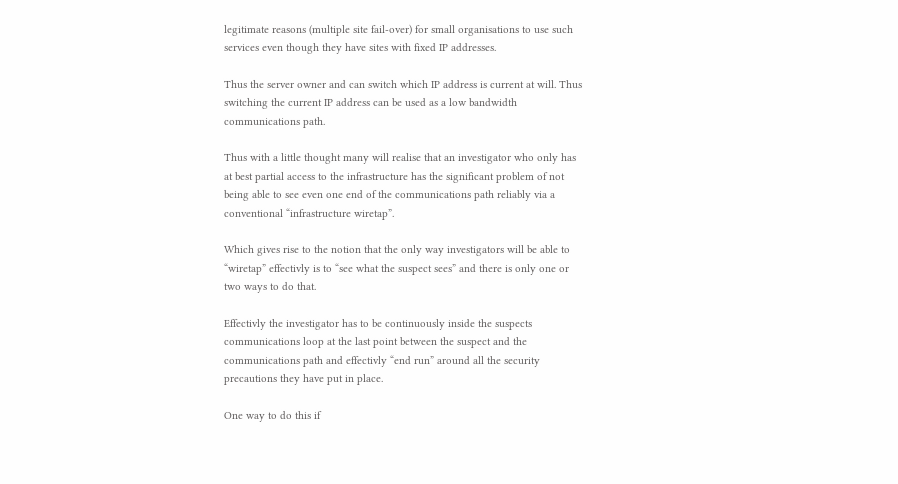legitimate reasons (multiple site fail-over) for small organisations to use such services even though they have sites with fixed IP addresses.

Thus the server owner and can switch which IP address is current at will. Thus switching the current IP address can be used as a low bandwidth communications path.

Thus with a little thought many will realise that an investigator who only has at best partial access to the infrastructure has the significant problem of not being able to see even one end of the communications path reliably via a conventional “infrastructure wiretap”.

Which gives rise to the notion that the only way investigators will be able to “wiretap” effectivly is to “see what the suspect sees” and there is only one or two ways to do that.

Effectivly the investigator has to be continuously inside the suspects communications loop at the last point between the suspect and the communications path and effectivly “end run” around all the security precautions they have put in place.

One way to do this if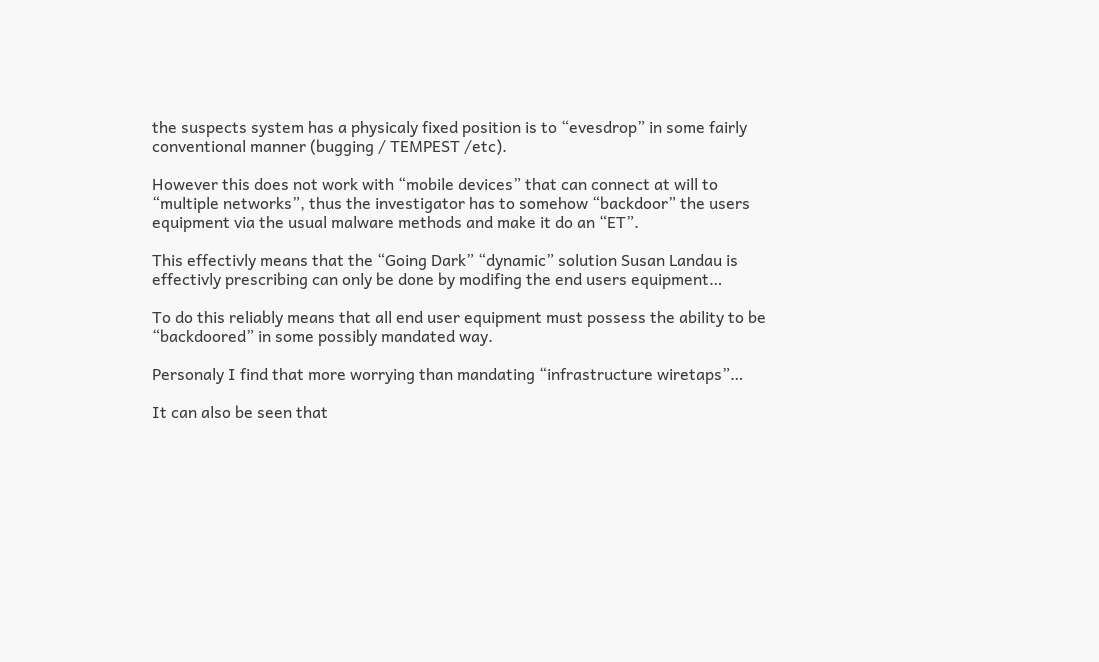the suspects system has a physicaly fixed position is to “evesdrop” in some fairly conventional manner (bugging / TEMPEST /etc).

However this does not work with “mobile devices” that can connect at will to “multiple networks”, thus the investigator has to somehow “backdoor” the users equipment via the usual malware methods and make it do an “ET”.

This effectivly means that the “Going Dark” “dynamic” solution Susan Landau is effectivly prescribing can only be done by modifing the end users equipment…

To do this reliably means that all end user equipment must possess the ability to be “backdoored” in some possibly mandated way.

Personaly I find that more worrying than mandating “infrastructure wiretaps”…

It can also be seen that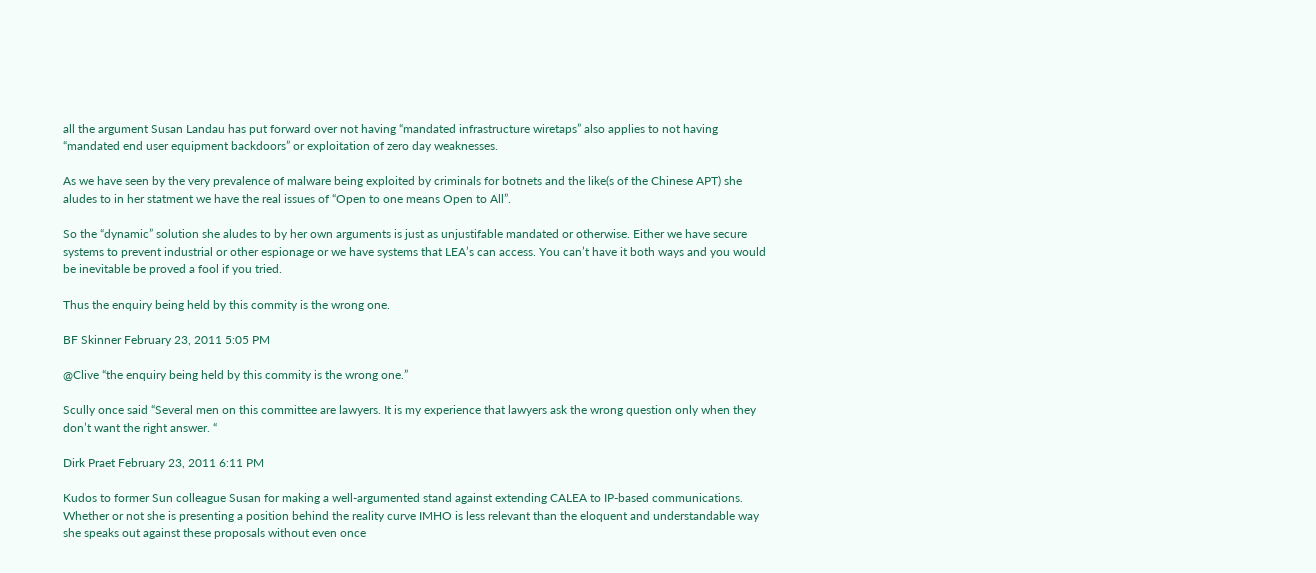all the argument Susan Landau has put forward over not having “mandated infrastructure wiretaps” also applies to not having “mandated end user equipment backdoors” or exploitation of zero day weaknesses.

As we have seen by the very prevalence of malware being exploited by criminals for botnets and the like(s of the Chinese APT) she aludes to in her statment we have the real issues of “Open to one means Open to All”.

So the “dynamic” solution she aludes to by her own arguments is just as unjustifable mandated or otherwise. Either we have secure systems to prevent industrial or other espionage or we have systems that LEA’s can access. You can’t have it both ways and you would be inevitable be proved a fool if you tried.

Thus the enquiry being held by this commity is the wrong one.

BF Skinner February 23, 2011 5:05 PM

@Clive “the enquiry being held by this commity is the wrong one.”

Scully once said “Several men on this committee are lawyers. It is my experience that lawyers ask the wrong question only when they don’t want the right answer. “

Dirk Praet February 23, 2011 6:11 PM

Kudos to former Sun colleague Susan for making a well-argumented stand against extending CALEA to IP-based communications. Whether or not she is presenting a position behind the reality curve IMHO is less relevant than the eloquent and understandable way she speaks out against these proposals without even once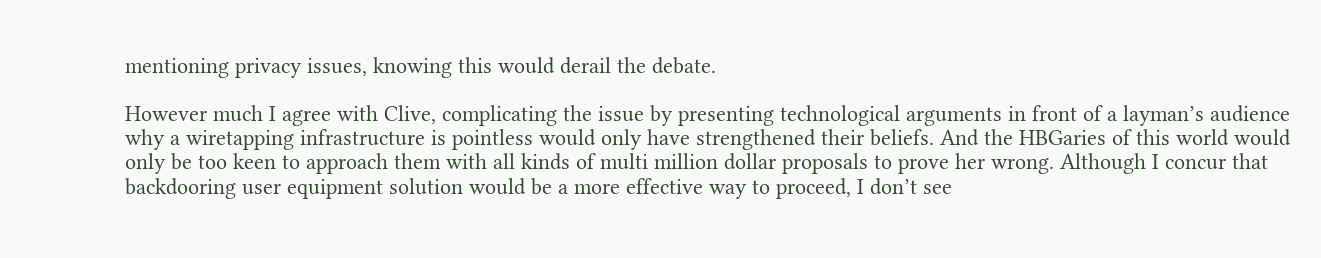mentioning privacy issues, knowing this would derail the debate.

However much I agree with Clive, complicating the issue by presenting technological arguments in front of a layman’s audience why a wiretapping infrastructure is pointless would only have strengthened their beliefs. And the HBGaries of this world would only be too keen to approach them with all kinds of multi million dollar proposals to prove her wrong. Although I concur that backdooring user equipment solution would be a more effective way to proceed, I don’t see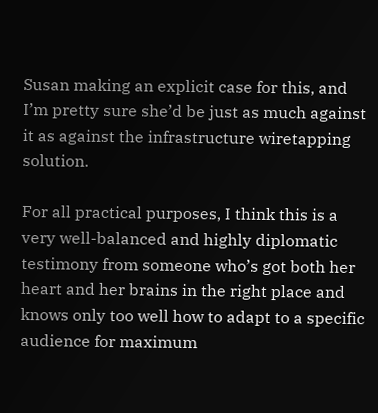Susan making an explicit case for this, and I’m pretty sure she’d be just as much against it as against the infrastructure wiretapping solution.

For all practical purposes, I think this is a very well-balanced and highly diplomatic testimony from someone who’s got both her heart and her brains in the right place and knows only too well how to adapt to a specific audience for maximum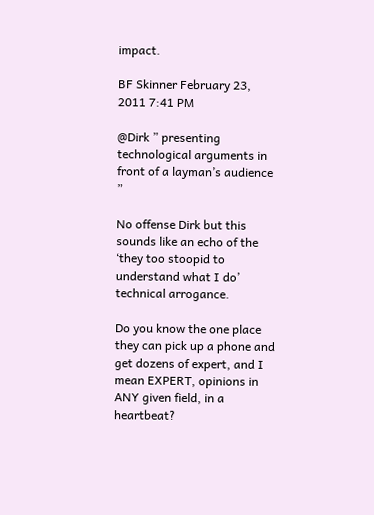impact.

BF Skinner February 23, 2011 7:41 PM

@Dirk ” presenting technological arguments in front of a layman’s audience ”

No offense Dirk but this sounds like an echo of the ‘they too stoopid to understand what I do’ technical arrogance.

Do you know the one place they can pick up a phone and get dozens of expert, and I mean EXPERT, opinions in ANY given field, in a heartbeat?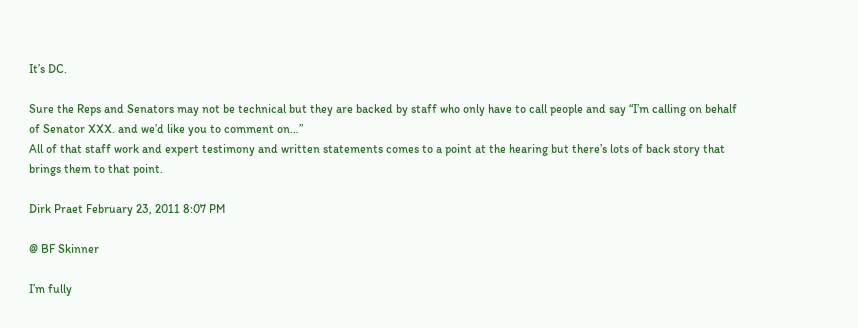It’s DC.

Sure the Reps and Senators may not be technical but they are backed by staff who only have to call people and say “I’m calling on behalf of Senator XXX. and we’d like you to comment on…”
All of that staff work and expert testimony and written statements comes to a point at the hearing but there’s lots of back story that brings them to that point.

Dirk Praet February 23, 2011 8:07 PM

@ BF Skinner

I’m fully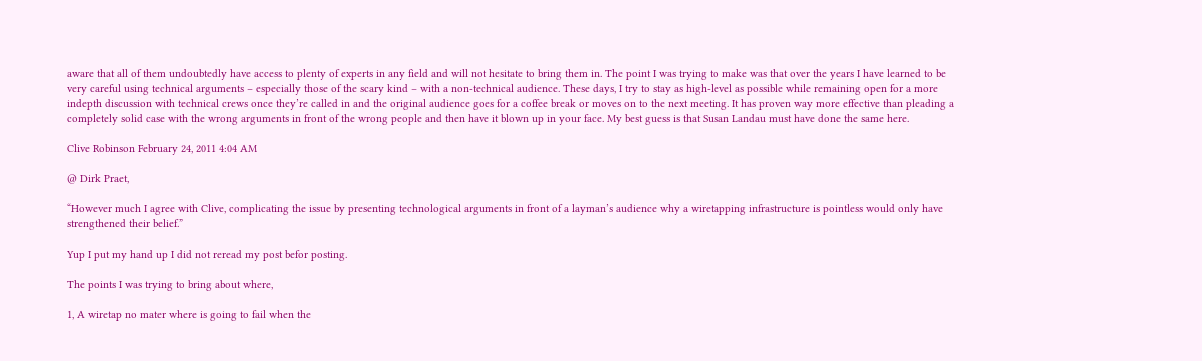aware that all of them undoubtedly have access to plenty of experts in any field and will not hesitate to bring them in. The point I was trying to make was that over the years I have learned to be very careful using technical arguments – especially those of the scary kind – with a non-technical audience. These days, I try to stay as high-level as possible while remaining open for a more indepth discussion with technical crews once they’re called in and the original audience goes for a coffee break or moves on to the next meeting. It has proven way more effective than pleading a completely solid case with the wrong arguments in front of the wrong people and then have it blown up in your face. My best guess is that Susan Landau must have done the same here.

Clive Robinson February 24, 2011 4:04 AM

@ Dirk Praet,

“However much I agree with Clive, complicating the issue by presenting technological arguments in front of a layman’s audience why a wiretapping infrastructure is pointless would only have strengthened their belief.”

Yup I put my hand up I did not reread my post befor posting.

The points I was trying to bring about where,

1, A wiretap no mater where is going to fail when the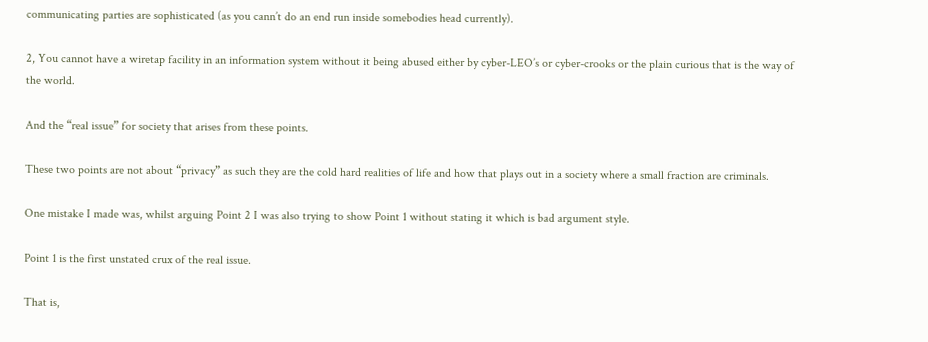communicating parties are sophisticated (as you cann’t do an end run inside somebodies head currently).

2, You cannot have a wiretap facility in an information system without it being abused either by cyber-LEO’s or cyber-crooks or the plain curious that is the way of the world.

And the “real issue” for society that arises from these points.

These two points are not about “privacy” as such they are the cold hard realities of life and how that plays out in a society where a small fraction are criminals.

One mistake I made was, whilst arguing Point 2 I was also trying to show Point 1 without stating it which is bad argument style.

Point 1 is the first unstated crux of the real issue.

That is,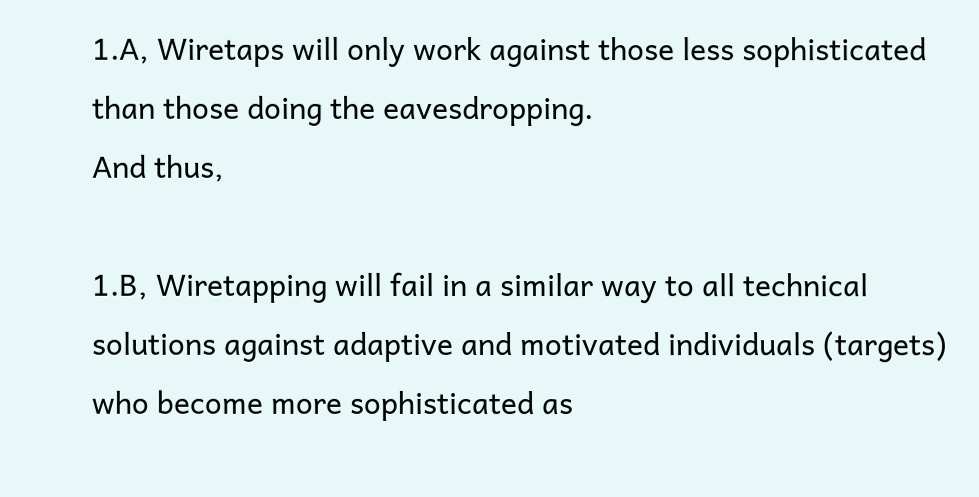1.A, Wiretaps will only work against those less sophisticated than those doing the eavesdropping.
And thus,

1.B, Wiretapping will fail in a similar way to all technical solutions against adaptive and motivated individuals (targets) who become more sophisticated as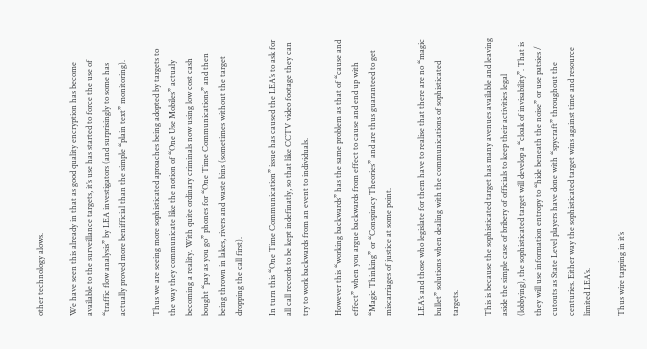other technology alows.

We have seen this already in that as good quality encryption has become available to the surveillance targets, it’s use has started to force the use of “traffic flow analysis” by LEA investigators (and surprisingly to some has actually proved more benifficial than the simple “plain text” monitoring).

Thus we are seeing more sophisticated aproaches being adopted by targets to the way they communicate like the notion of “One Use Mobiles” actualy becoming a reality. With quite ordinary criminals now using low cost cash bought “pay as you go” phones for “One Time Communications” and then being thrown in lakes, rivers and waste bins (sometimes without the target dropping the call first).

In turn this “One Time Communication” issue has caused the LEA’s to ask for all call records to be kept indefinatly, so that like CCTV video footage they can try to work backwards from an event to individuals.

However this “working backwards” has the same problem as that of “cause and effect” when you argue backwards from effect to cause and end up with “Magic Thinking” or “Conspiracy Theories” and are thus guaranteed to get miscarriages of justice at some point.

LEA’s and those who legislate for them have to realise that there are no “magic bullet” solutions when dealing with the communications of sophisticated targets.

This is because the sophisticated target has many avenues available and leaving aside the simple case of bribery of officials to keep their activities legal (lobbying), the sophisticated target will develop a “cloak of invisability”. That is they will use information entropy to “hide beneath the noise” or use patsies / cutouts as State Level players have done with “spycraft” throughout the centuries. Either way the sophisticated target wins against time and resource limited LEA’s.

Thus wire tapping in it’s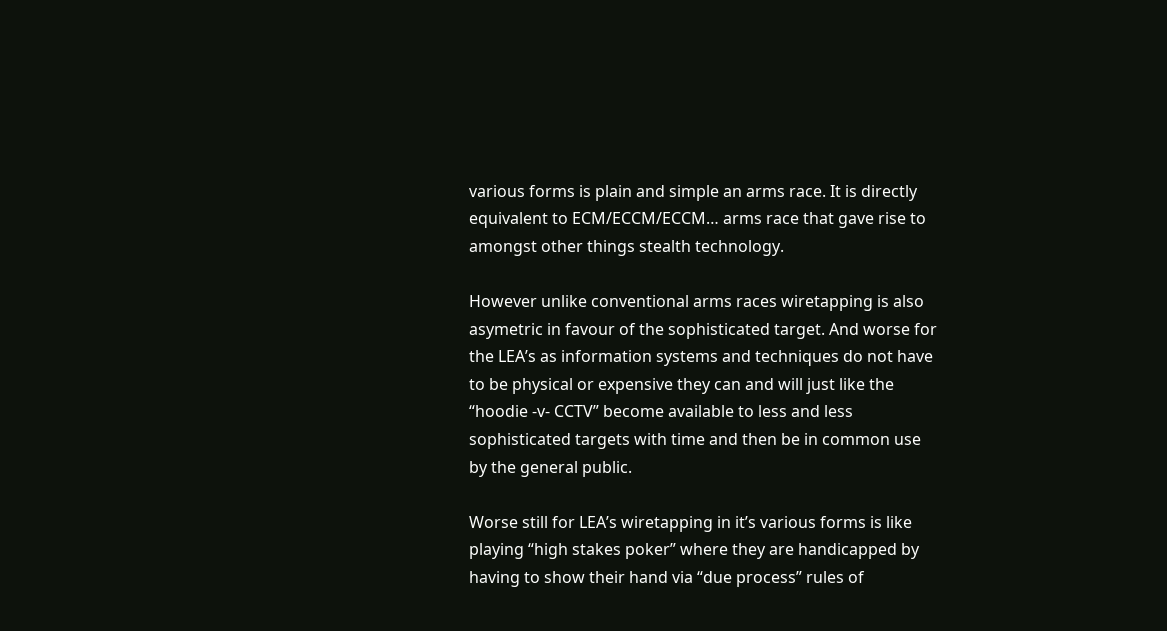various forms is plain and simple an arms race. It is directly equivalent to ECM/ECCM/ECCM… arms race that gave rise to amongst other things stealth technology.

However unlike conventional arms races wiretapping is also asymetric in favour of the sophisticated target. And worse for the LEA’s as information systems and techniques do not have to be physical or expensive they can and will just like the “hoodie -v- CCTV” become available to less and less sophisticated targets with time and then be in common use by the general public.

Worse still for LEA’s wiretapping in it’s various forms is like playing “high stakes poker” where they are handicapped by having to show their hand via “due process” rules of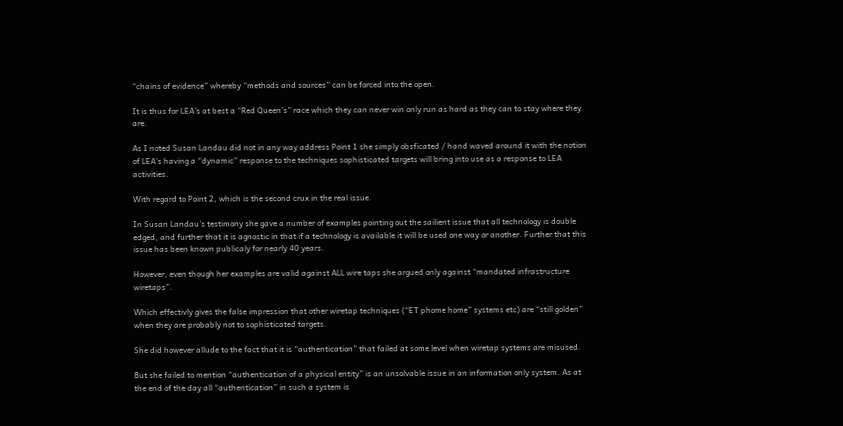“chains of evidence” whereby “methods and sources” can be forced into the open.

It is thus for LEA’s at best a “Red Queen’s” race which they can never win only run as hard as they can to stay where they are.

As I noted Susan Landau did not in any way address Point 1 she simply obsficated / hand waved around it with the notion of LEA’s having a “dynamic” response to the techniques sophisticated targets will bring into use as a response to LEA activities.

With regard to Point 2, which is the second crux in the real issue.

In Susan Landau’s testimony she gave a number of examples pointing out the sailient issue that all technology is double edged, and further that it is agnostic in that if a technology is available it will be used one way or another. Further that this issue has been known publicaly for nearly 40 years.

However, even though her examples are valid against ALL wire taps she argued only against “mandated infrastructure wiretaps”.

Which effectivly gives the false impression that other wiretap techniques (“ET phome home” systems etc) are “still golden” when they are probably not to sophisticated targets.

She did however allude to the fact that it is “authentication” that failed at some level when wiretap systems are misused.

But she failed to mention “authentication of a physical entity” is an unsolvable issue in an information only system. As at the end of the day all “authentication” in such a system is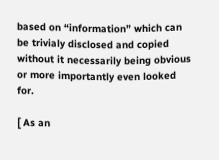based on “information” which can be trivialy disclosed and copied without it necessarily being obvious or more importantly even looked for.

[ As an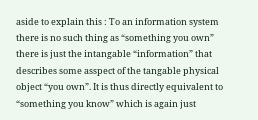aside to explain this : To an information system there is no such thing as “something you own” there is just the intangable “information” that describes some asspect of the tangable physical object “you own”. It is thus directly equivalent to “something you know” which is again just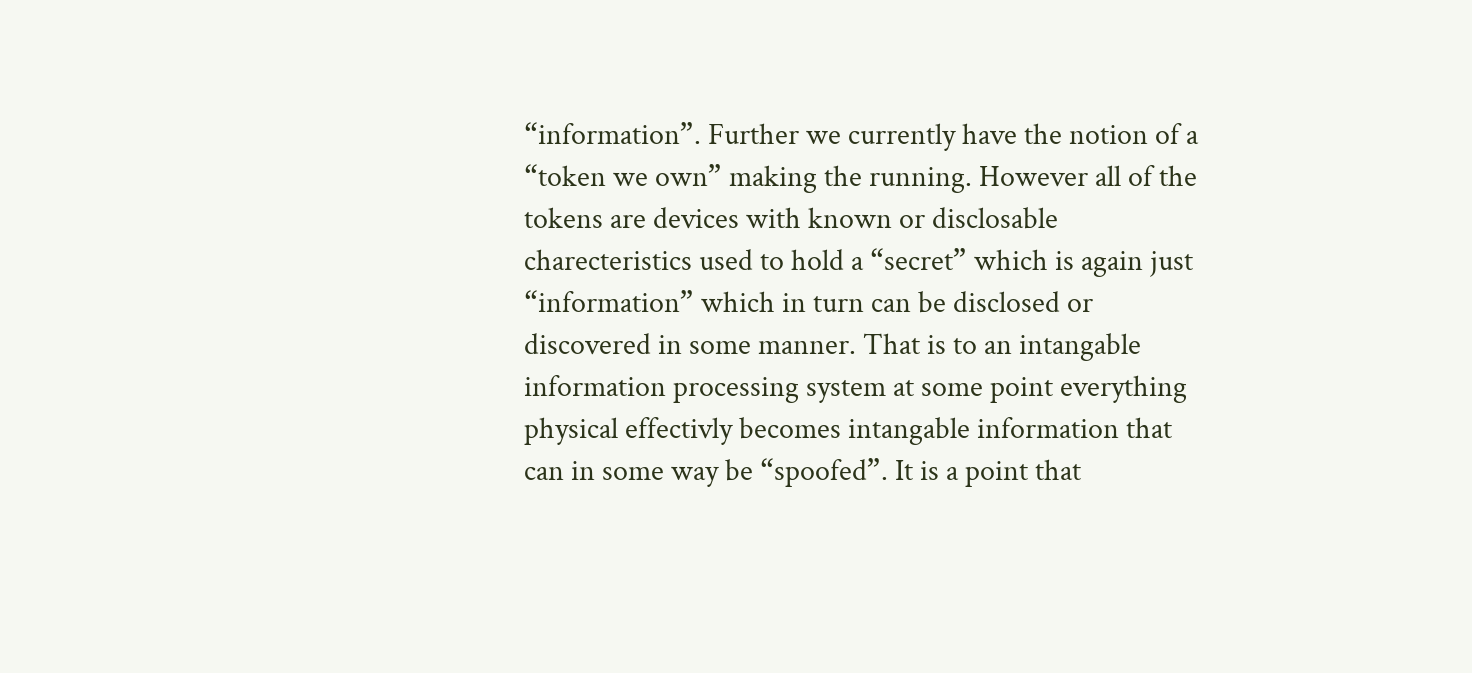“information”. Further we currently have the notion of a “token we own” making the running. However all of the tokens are devices with known or disclosable charecteristics used to hold a “secret” which is again just “information” which in turn can be disclosed or discovered in some manner. That is to an intangable information processing system at some point everything physical effectivly becomes intangable information that can in some way be “spoofed”. It is a point that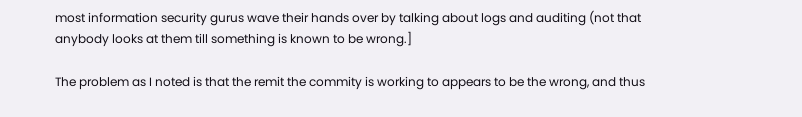most information security gurus wave their hands over by talking about logs and auditing (not that anybody looks at them till something is known to be wrong.]

The problem as I noted is that the remit the commity is working to appears to be the wrong, and thus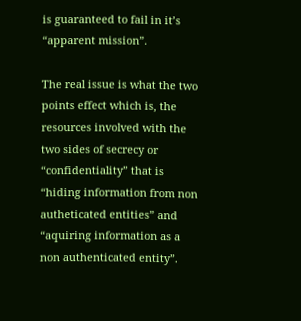is guaranteed to fail in it’s “apparent mission”.

The real issue is what the two points effect which is, the resources involved with the two sides of secrecy or “confidentiality” that is “hiding information from non autheticated entities” and “aquiring information as a non authenticated entity”.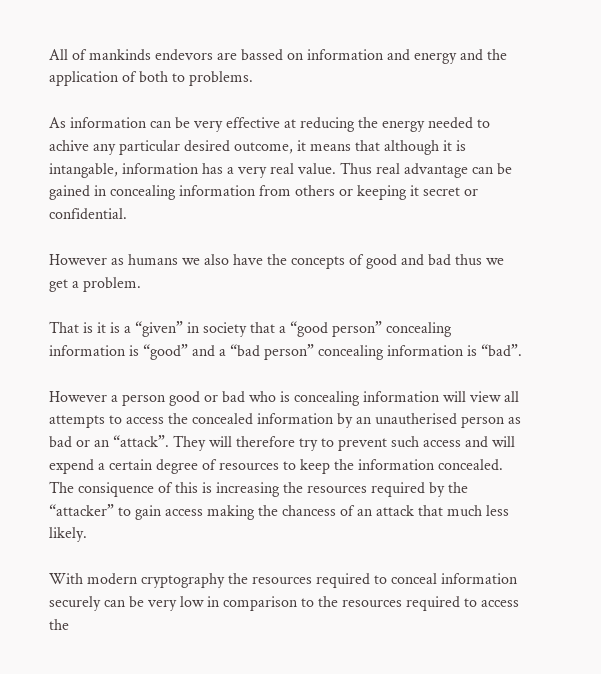All of mankinds endevors are bassed on information and energy and the application of both to problems.

As information can be very effective at reducing the energy needed to achive any particular desired outcome, it means that although it is intangable, information has a very real value. Thus real advantage can be gained in concealing information from others or keeping it secret or confidential.

However as humans we also have the concepts of good and bad thus we get a problem.

That is it is a “given” in society that a “good person” concealing information is “good” and a “bad person” concealing information is “bad”.

However a person good or bad who is concealing information will view all attempts to access the concealed information by an unautherised person as bad or an “attack”. They will therefore try to prevent such access and will expend a certain degree of resources to keep the information concealed. The consiquence of this is increasing the resources required by the “attacker” to gain access making the chancess of an attack that much less likely.

With modern cryptography the resources required to conceal information securely can be very low in comparison to the resources required to access the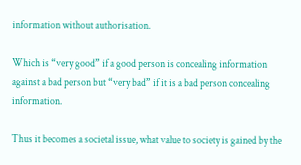information without authorisation.

Which is “very good” if a good person is concealing information against a bad person but “very bad” if it is a bad person concealing information.

Thus it becomes a societal issue, what value to society is gained by the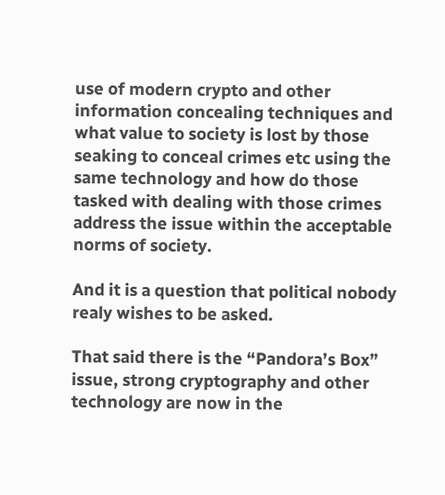use of modern crypto and other information concealing techniques and what value to society is lost by those seaking to conceal crimes etc using the same technology and how do those tasked with dealing with those crimes address the issue within the acceptable norms of society.

And it is a question that political nobody realy wishes to be asked.

That said there is the “Pandora’s Box” issue, strong cryptography and other technology are now in the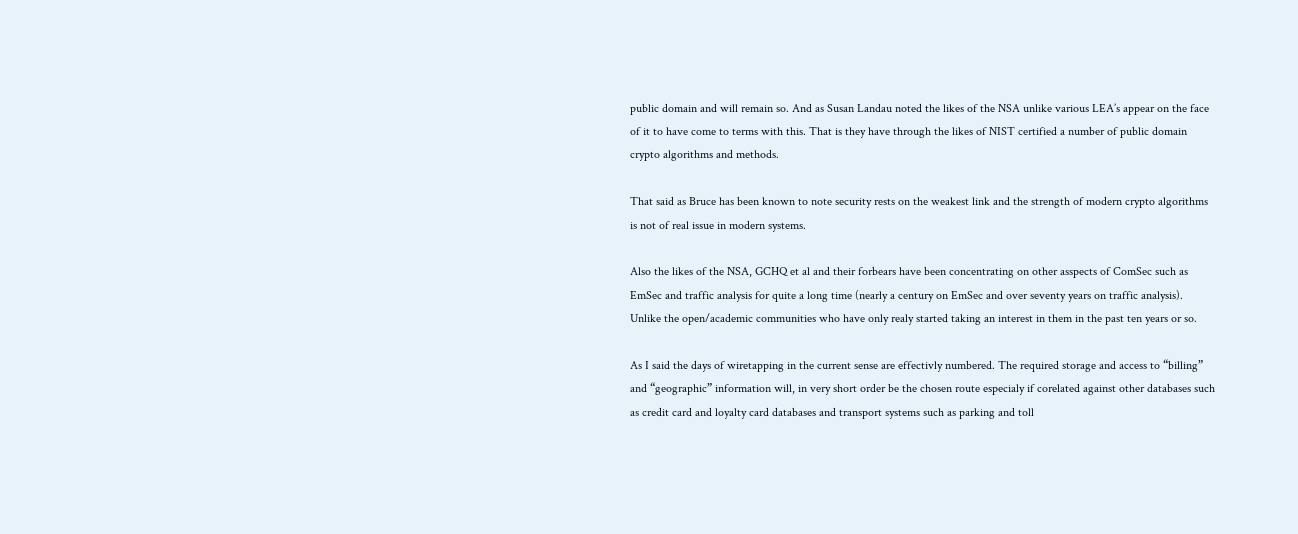public domain and will remain so. And as Susan Landau noted the likes of the NSA unlike various LEA’s appear on the face of it to have come to terms with this. That is they have through the likes of NIST certified a number of public domain crypto algorithms and methods.

That said as Bruce has been known to note security rests on the weakest link and the strength of modern crypto algorithms is not of real issue in modern systems.

Also the likes of the NSA, GCHQ et al and their forbears have been concentrating on other asspects of ComSec such as EmSec and traffic analysis for quite a long time (nearly a century on EmSec and over seventy years on traffic analysis). Unlike the open/academic communities who have only realy started taking an interest in them in the past ten years or so.

As I said the days of wiretapping in the current sense are effectivly numbered. The required storage and access to “billing” and “geographic” information will, in very short order be the chosen route especialy if corelated against other databases such as credit card and loyalty card databases and transport systems such as parking and toll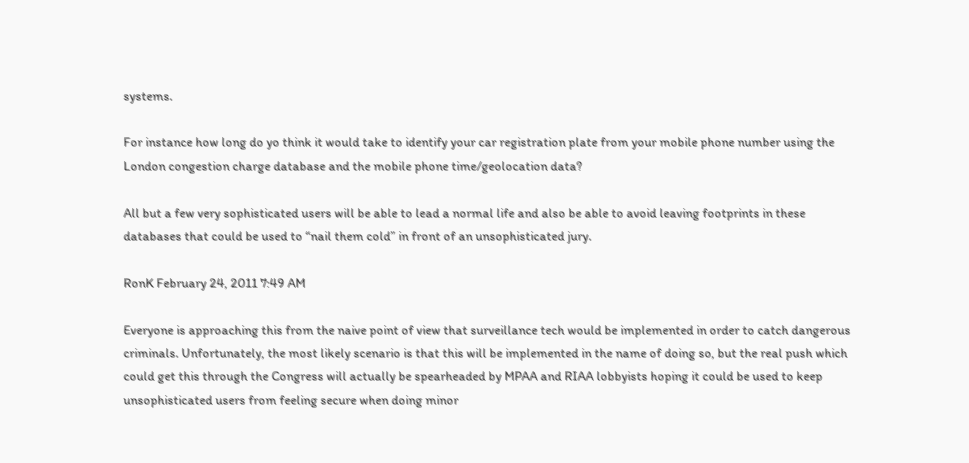systems.

For instance how long do yo think it would take to identify your car registration plate from your mobile phone number using the London congestion charge database and the mobile phone time/geolocation data?

All but a few very sophisticated users will be able to lead a normal life and also be able to avoid leaving footprints in these databases that could be used to “nail them cold” in front of an unsophisticated jury.

RonK February 24, 2011 7:49 AM

Everyone is approaching this from the naive point of view that surveillance tech would be implemented in order to catch dangerous criminals. Unfortunately, the most likely scenario is that this will be implemented in the name of doing so, but the real push which could get this through the Congress will actually be spearheaded by MPAA and RIAA lobbyists hoping it could be used to keep unsophisticated users from feeling secure when doing minor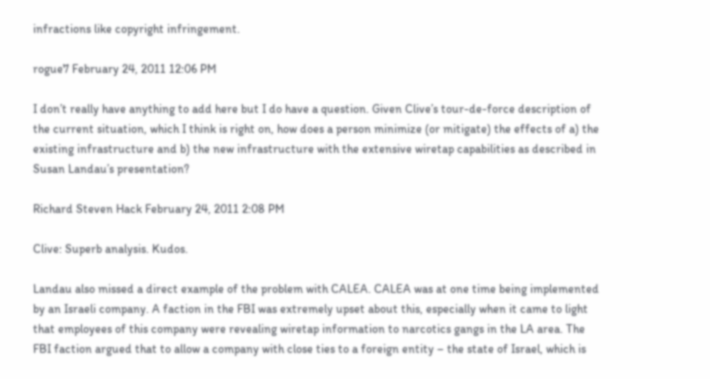infractions like copyright infringement.

rogue7 February 24, 2011 12:06 PM

I don’t really have anything to add here but I do have a question. Given Clive’s tour-de-force description of the current situation, which I think is right on, how does a person minimize (or mitigate) the effects of a) the existing infrastructure and b) the new infrastructure with the extensive wiretap capabilities as described in Susan Landau’s presentation?

Richard Steven Hack February 24, 2011 2:08 PM

Clive: Superb analysis. Kudos.

Landau also missed a direct example of the problem with CALEA. CALEA was at one time being implemented by an Israeli company. A faction in the FBI was extremely upset about this, especially when it came to light that employees of this company were revealing wiretap information to narcotics gangs in the LA area. The FBI faction argued that to allow a company with close ties to a foreign entity – the state of Israel, which is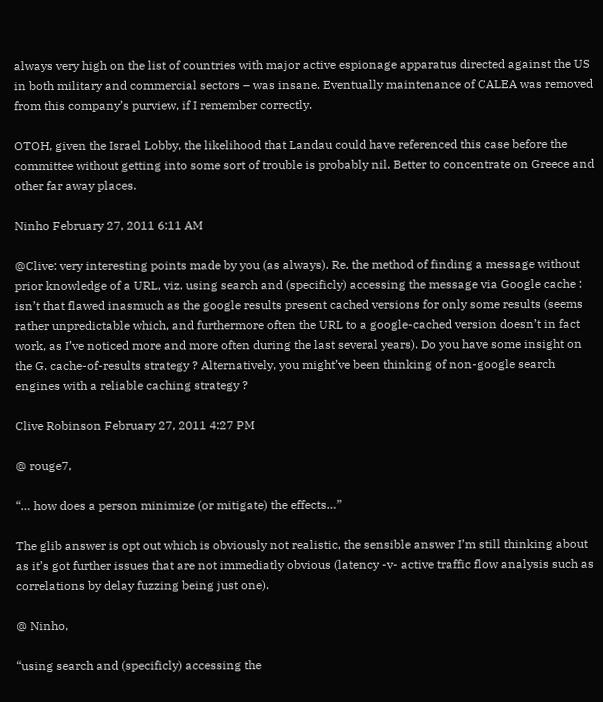always very high on the list of countries with major active espionage apparatus directed against the US in both military and commercial sectors – was insane. Eventually maintenance of CALEA was removed from this company’s purview, if I remember correctly.

OTOH, given the Israel Lobby, the likelihood that Landau could have referenced this case before the committee without getting into some sort of trouble is probably nil. Better to concentrate on Greece and other far away places.

Ninho February 27, 2011 6:11 AM

@Clive: very interesting points made by you (as always). Re. the method of finding a message without prior knowledge of a URL, viz. using search and (specificly) accessing the message via Google cache : isn’t that flawed inasmuch as the google results present cached versions for only some results (seems rather unpredictable which, and furthermore often the URL to a google-cached version doesn’t in fact work, as I’ve noticed more and more often during the last several years). Do you have some insight on the G. cache-of-results strategy ? Alternatively, you might’ve been thinking of non-google search engines with a reliable caching strategy ?

Clive Robinson February 27, 2011 4:27 PM

@ rouge7,

“… how does a person minimize (or mitigate) the effects…”

The glib answer is opt out which is obviously not realistic, the sensible answer I’m still thinking about as it’s got further issues that are not immediatly obvious (latency -v- active traffic flow analysis such as correlations by delay fuzzing being just one).

@ Ninho,

“using search and (specificly) accessing the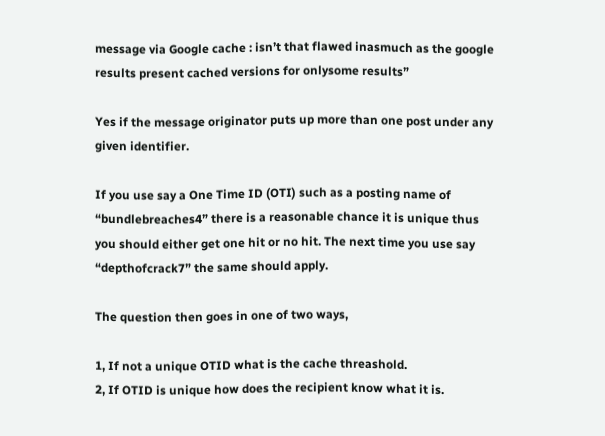message via Google cache : isn’t that flawed inasmuch as the google results present cached versions for onlysome results”

Yes if the message originator puts up more than one post under any given identifier.

If you use say a One Time ID (OTI) such as a posting name of “bundlebreaches4” there is a reasonable chance it is unique thus you should either get one hit or no hit. The next time you use say “depthofcrack7” the same should apply.

The question then goes in one of two ways,

1, If not a unique OTID what is the cache threashold.
2, If OTID is unique how does the recipient know what it is.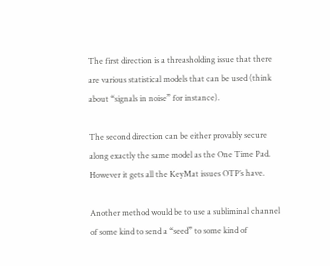The first direction is a threasholding issue that there are various statistical models that can be used (think about “signals in noise” for instance).

The second direction can be either provably secure along exactly the same model as the One Time Pad. However it gets all the KeyMat issues OTP’s have.

Another method would be to use a subliminal channel of some kind to send a “seed” to some kind of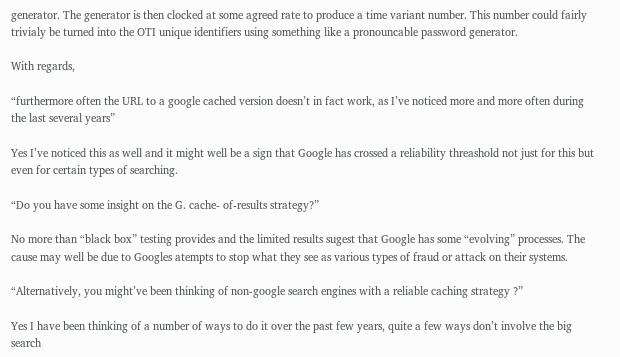generator. The generator is then clocked at some agreed rate to produce a time variant number. This number could fairly trivialy be turned into the OTI unique identifiers using something like a pronouncable password generator.

With regards,

“furthermore often the URL to a google cached version doesn’t in fact work, as I’ve noticed more and more often during the last several years”

Yes I’ve noticed this as well and it might well be a sign that Google has crossed a reliability threashold not just for this but even for certain types of searching.

“Do you have some insight on the G. cache- of-results strategy?”

No more than “black box” testing provides and the limited results sugest that Google has some “evolving” processes. The cause may well be due to Googles atempts to stop what they see as various types of fraud or attack on their systems.

“Alternatively, you might’ve been thinking of non-google search engines with a reliable caching strategy ?”

Yes I have been thinking of a number of ways to do it over the past few years, quite a few ways don’t involve the big search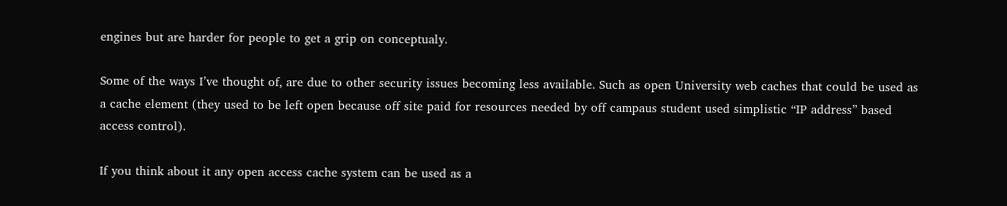engines but are harder for people to get a grip on conceptualy.

Some of the ways I’ve thought of, are due to other security issues becoming less available. Such as open University web caches that could be used as a cache element (they used to be left open because off site paid for resources needed by off campaus student used simplistic “IP address” based access control).

If you think about it any open access cache system can be used as a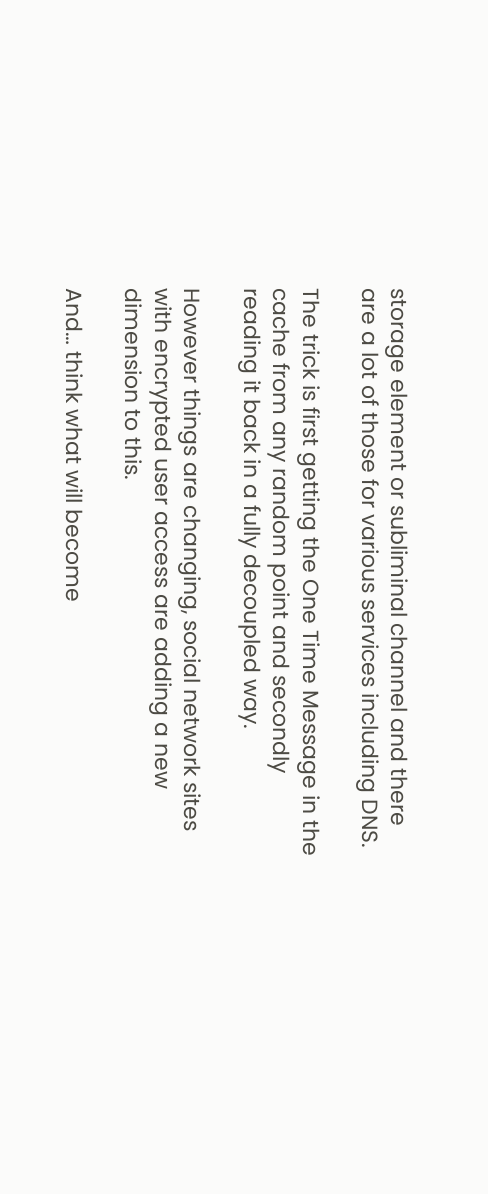storage element or subliminal channel and there are a lot of those for various services including DNS.

The trick is first getting the One Time Message in the cache from any random point and secondly reading it back in a fully decoupled way.

However things are changing, social network sites with encrypted user access are adding a new dimension to this.

And… think what will become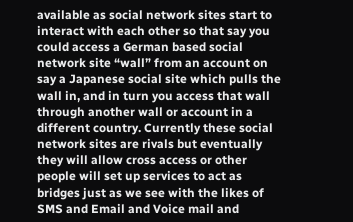available as social network sites start to interact with each other so that say you could access a German based social network site “wall” from an account on say a Japanese social site which pulls the wall in, and in turn you access that wall through another wall or account in a different country. Currently these social network sites are rivals but eventually they will allow cross access or other people will set up services to act as bridges just as we see with the likes of SMS and Email and Voice mail and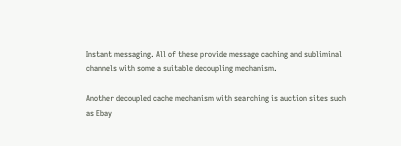Instant messaging. All of these provide message caching and subliminal channels with some a suitable decoupling mechanism.

Another decoupled cache mechanism with searching is auction sites such as Ebay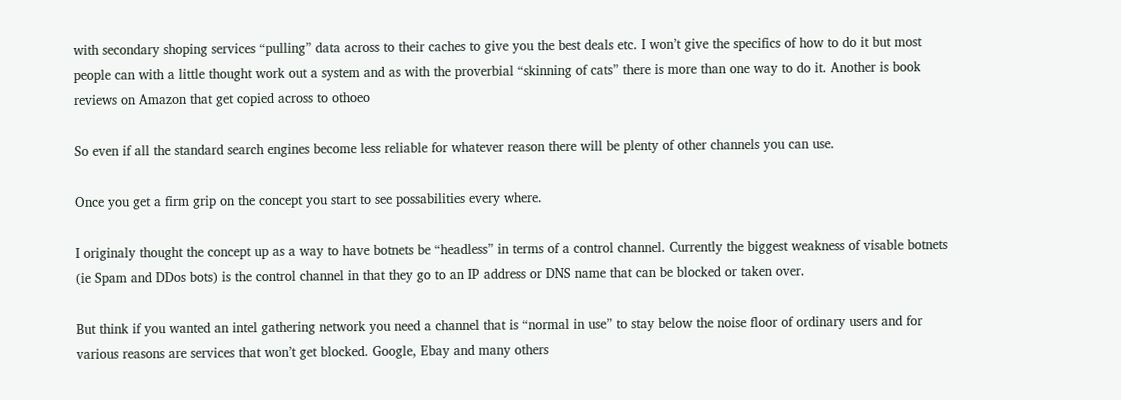with secondary shoping services “pulling” data across to their caches to give you the best deals etc. I won’t give the specifics of how to do it but most people can with a little thought work out a system and as with the proverbial “skinning of cats” there is more than one way to do it. Another is book reviews on Amazon that get copied across to othoeo

So even if all the standard search engines become less reliable for whatever reason there will be plenty of other channels you can use.

Once you get a firm grip on the concept you start to see possabilities every where.

I originaly thought the concept up as a way to have botnets be “headless” in terms of a control channel. Currently the biggest weakness of visable botnets (ie Spam and DDos bots) is the control channel in that they go to an IP address or DNS name that can be blocked or taken over.

But think if you wanted an intel gathering network you need a channel that is “normal in use” to stay below the noise floor of ordinary users and for various reasons are services that won’t get blocked. Google, Ebay and many others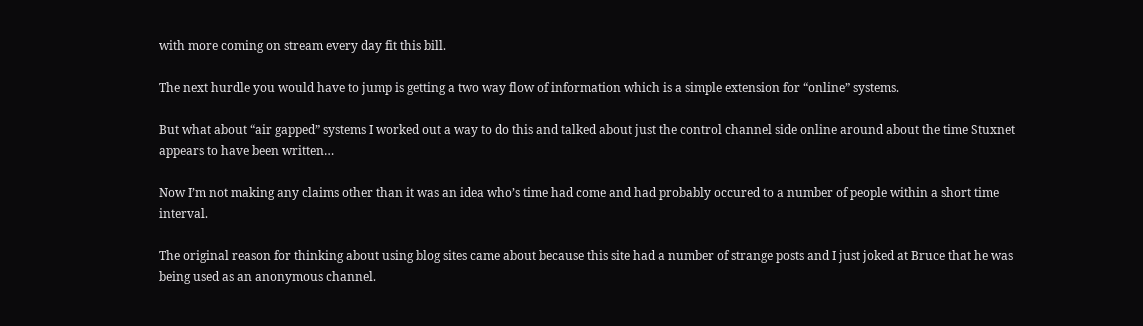with more coming on stream every day fit this bill.

The next hurdle you would have to jump is getting a two way flow of information which is a simple extension for “online” systems.

But what about “air gapped” systems I worked out a way to do this and talked about just the control channel side online around about the time Stuxnet appears to have been written…

Now I’m not making any claims other than it was an idea who’s time had come and had probably occured to a number of people within a short time interval.

The original reason for thinking about using blog sites came about because this site had a number of strange posts and I just joked at Bruce that he was being used as an anonymous channel.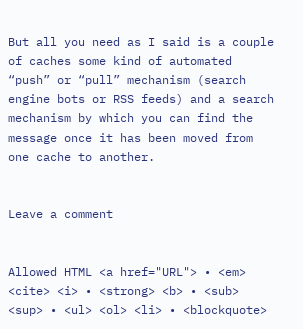But all you need as I said is a couple of caches some kind of automated “push” or “pull” mechanism (search engine bots or RSS feeds) and a search mechanism by which you can find the message once it has been moved from one cache to another.


Leave a comment


Allowed HTML <a href="URL"> • <em> <cite> <i> • <strong> <b> • <sub> <sup> • <ul> <ol> <li> • <blockquote>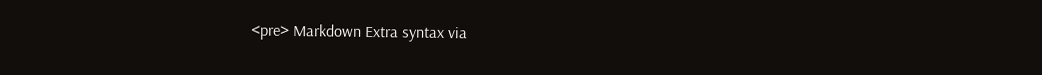<pre> Markdown Extra syntax via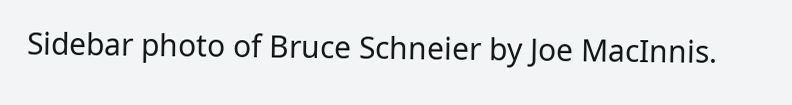Sidebar photo of Bruce Schneier by Joe MacInnis.